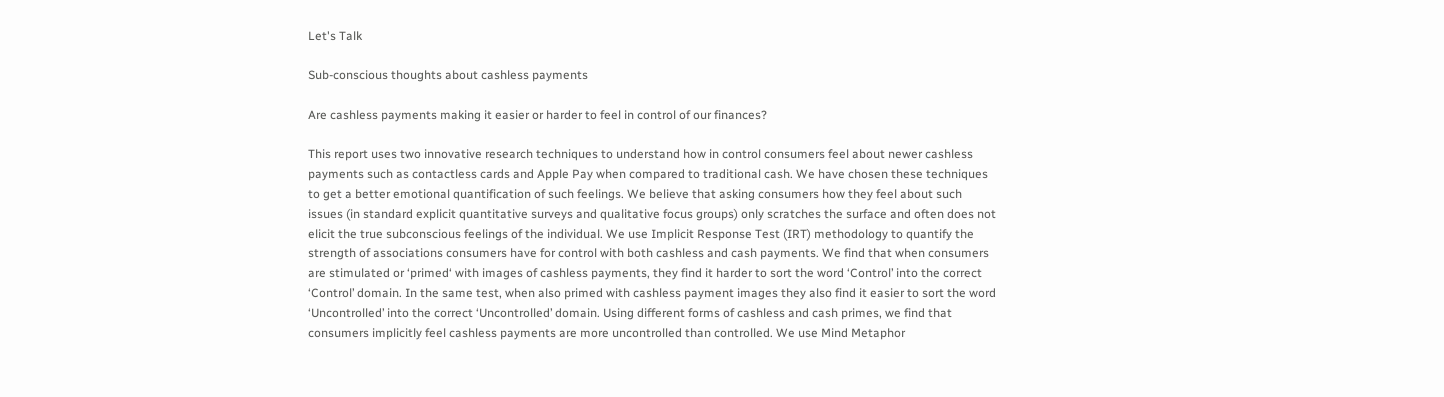Let's Talk

Sub-conscious thoughts about cashless payments

Are cashless payments making it easier or harder to feel in control of our finances?

This report uses two innovative research techniques to understand how in control consumers feel about newer cashless payments such as contactless cards and Apple Pay when compared to traditional cash. We have chosen these techniques to get a better emotional quantification of such feelings. We believe that asking consumers how they feel about such issues (in standard explicit quantitative surveys and qualitative focus groups) only scratches the surface and often does not elicit the true subconscious feelings of the individual. We use Implicit Response Test (IRT) methodology to quantify the strength of associations consumers have for control with both cashless and cash payments. We find that when consumers are stimulated or ‘primed‘ with images of cashless payments, they find it harder to sort the word ‘Control’ into the correct ‘Control’ domain. In the same test, when also primed with cashless payment images they also find it easier to sort the word ‘Uncontrolled’ into the correct ‘Uncontrolled’ domain. Using different forms of cashless and cash primes, we find that consumers implicitly feel cashless payments are more uncontrolled than controlled. We use Mind Metaphor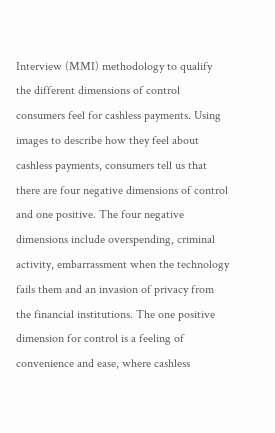Interview (MMI) methodology to qualify the different dimensions of control consumers feel for cashless payments. Using images to describe how they feel about cashless payments, consumers tell us that there are four negative dimensions of control and one positive. The four negative dimensions include overspending, criminal activity, embarrassment when the technology fails them and an invasion of privacy from the financial institutions. The one positive dimension for control is a feeling of convenience and ease, where cashless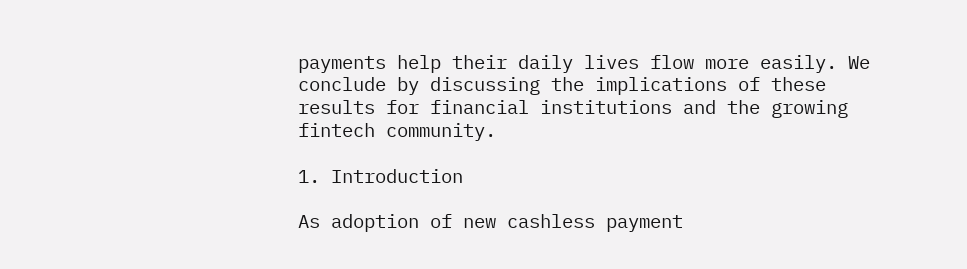payments help their daily lives flow more easily. We conclude by discussing the implications of these results for financial institutions and the growing fintech community.

1. Introduction

As adoption of new cashless payment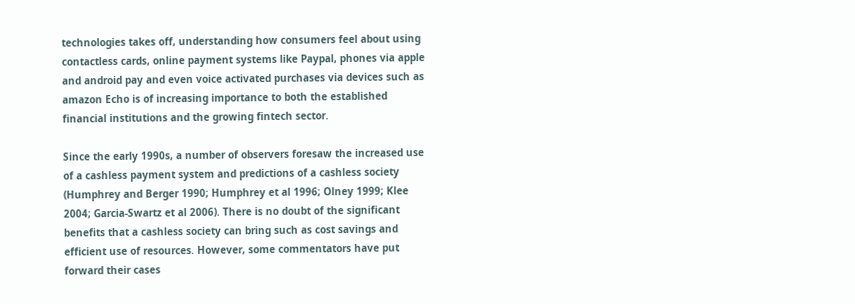technologies takes off, understanding how consumers feel about using contactless cards, online payment systems like Paypal, phones via apple and android pay and even voice activated purchases via devices such as amazon Echo is of increasing importance to both the established financial institutions and the growing fintech sector.

Since the early 1990s, a number of observers foresaw the increased use of a cashless payment system and predictions of a cashless society (Humphrey and Berger 1990; Humphrey et al 1996; Olney 1999; Klee 2004; Garcia-Swartz et al 2006). There is no doubt of the significant benefits that a cashless society can bring such as cost savings and efficient use of resources. However, some commentators have put forward their cases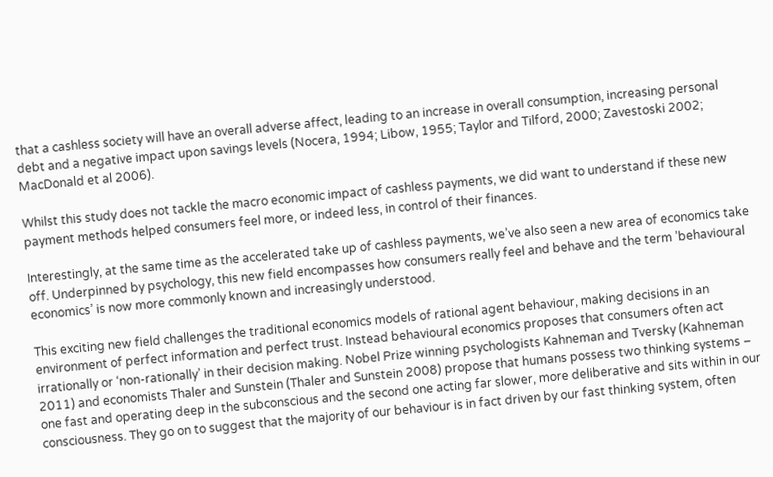that a cashless society will have an overall adverse affect, leading to an increase in overall consumption, increasing personal debt and a negative impact upon savings levels (Nocera, 1994; Libow, 1955; Taylor and Tilford, 2000; Zavestoski 2002; MacDonald et al 2006).

Whilst this study does not tackle the macro economic impact of cashless payments, we did want to understand if these new payment methods helped consumers feel more, or indeed less, in control of their finances.

Interestingly, at the same time as the accelerated take up of cashless payments, we’ve also seen a new area of economics take off. Underpinned by psychology, this new field encompasses how consumers really feel and behave and the term ’behavioural economics’ is now more commonly known and increasingly understood.

This exciting new field challenges the traditional economics models of rational agent behaviour, making decisions in an environment of perfect information and perfect trust. Instead behavioural economics proposes that consumers often act irrationally or ‘non-rationally’ in their decision making. Nobel Prize winning psychologists Kahneman and Tversky (Kahneman 2011) and economists Thaler and Sunstein (Thaler and Sunstein 2008) propose that humans possess two thinking systems – one fast and operating deep in the subconscious and the second one acting far slower, more deliberative and sits within in our consciousness. They go on to suggest that the majority of our behaviour is in fact driven by our fast thinking system, often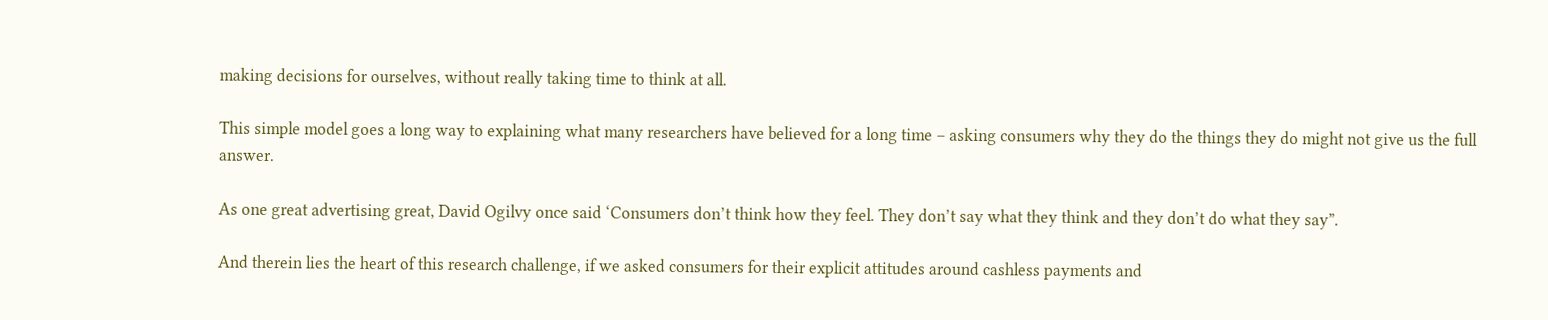making decisions for ourselves, without really taking time to think at all.

This simple model goes a long way to explaining what many researchers have believed for a long time – asking consumers why they do the things they do might not give us the full answer.

As one great advertising great, David Ogilvy once said ‘Consumers don’t think how they feel. They don’t say what they think and they don’t do what they say”.

And therein lies the heart of this research challenge, if we asked consumers for their explicit attitudes around cashless payments and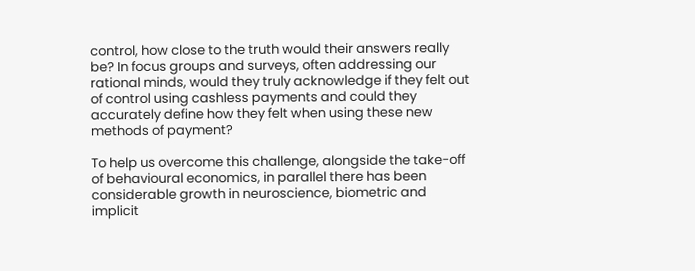control, how close to the truth would their answers really be? In focus groups and surveys, often addressing our rational minds, would they truly acknowledge if they felt out of control using cashless payments and could they accurately define how they felt when using these new methods of payment?

To help us overcome this challenge, alongside the take-off of behavioural economics, in parallel there has been considerable growth in neuroscience, biometric and implicit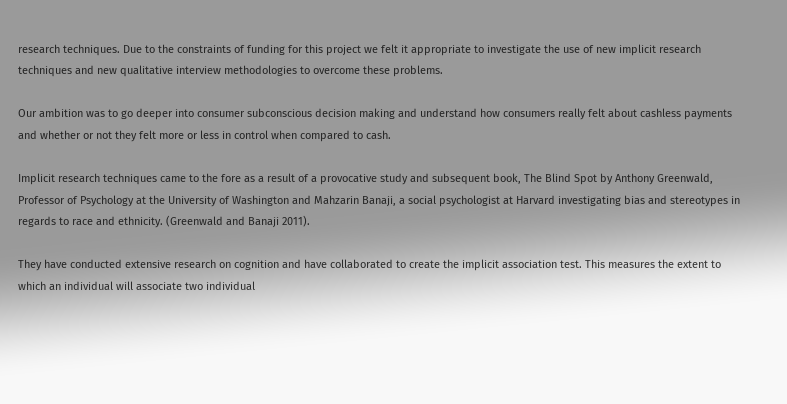research techniques. Due to the constraints of funding for this project we felt it appropriate to investigate the use of new implicit research techniques and new qualitative interview methodologies to overcome these problems.

Our ambition was to go deeper into consumer subconscious decision making and understand how consumers really felt about cashless payments and whether or not they felt more or less in control when compared to cash.

Implicit research techniques came to the fore as a result of a provocative study and subsequent book, The Blind Spot by Anthony Greenwald, Professor of Psychology at the University of Washington and Mahzarin Banaji, a social psychologist at Harvard investigating bias and stereotypes in regards to race and ethnicity. (Greenwald and Banaji 2011).

They have conducted extensive research on cognition and have collaborated to create the implicit association test. This measures the extent to which an individual will associate two individual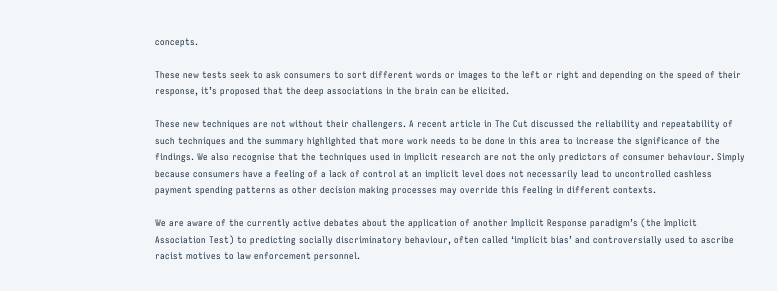concepts.

These new tests seek to ask consumers to sort different words or images to the left or right and depending on the speed of their response, it’s proposed that the deep associations in the brain can be elicited.

These new techniques are not without their challengers. A recent article in The Cut discussed the reliability and repeatability of such techniques and the summary highlighted that more work needs to be done in this area to increase the significance of the findings. We also recognise that the techniques used in implicit research are not the only predictors of consumer behaviour. Simply because consumers have a feeling of a lack of control at an implicit level does not necessarily lead to uncontrolled cashless payment spending patterns as other decision making processes may override this feeling in different contexts.

We are aware of the currently active debates about the application of another Implicit Response paradigm’s (the Implicit Association Test) to predicting socially discriminatory behaviour, often called ‘implicit bias’ and controversially used to ascribe racist motives to law enforcement personnel.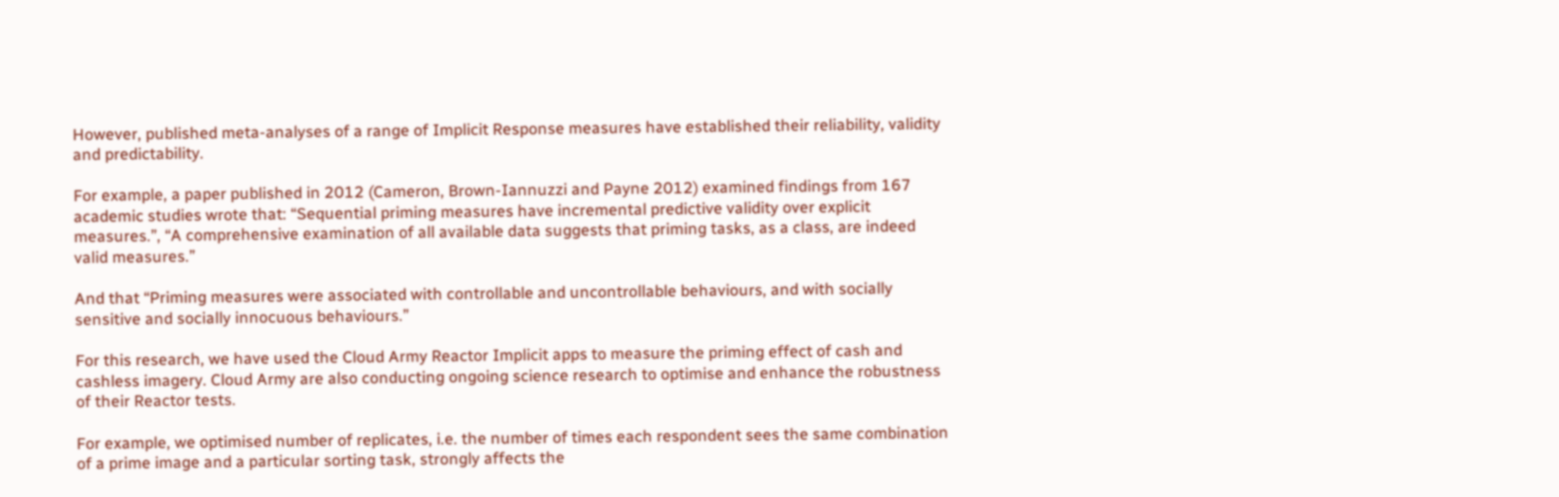However, published meta-analyses of a range of Implicit Response measures have established their reliability, validity and predictability.

For example, a paper published in 2012 (Cameron, Brown-Iannuzzi and Payne 2012) examined findings from 167 academic studies wrote that: “Sequential priming measures have incremental predictive validity over explicit measures.”, “A comprehensive examination of all available data suggests that priming tasks, as a class, are indeed valid measures.”

And that “Priming measures were associated with controllable and uncontrollable behaviours, and with socially sensitive and socially innocuous behaviours.”

For this research, we have used the Cloud Army Reactor Implicit apps to measure the priming effect of cash and cashless imagery. Cloud Army are also conducting ongoing science research to optimise and enhance the robustness of their Reactor tests.

For example, we optimised number of replicates, i.e. the number of times each respondent sees the same combination of a prime image and a particular sorting task, strongly affects the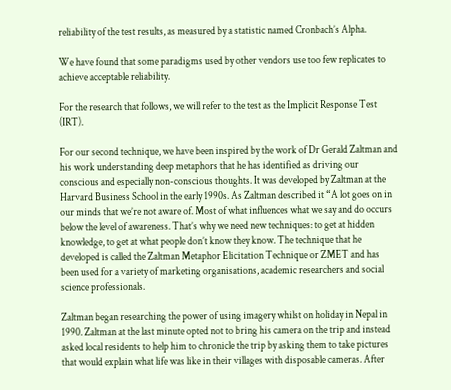reliability of the test results, as measured by a statistic named Cronbach’s Alpha.

We have found that some paradigms used by other vendors use too few replicates to achieve acceptable reliability.

For the research that follows, we will refer to the test as the Implicit Response Test (IRT).

For our second technique, we have been inspired by the work of Dr Gerald Zaltman and his work understanding deep metaphors that he has identified as driving our conscious and especially non-conscious thoughts. It was developed by Zaltman at the Harvard Business School in the early 1990s. As Zaltman described it “A lot goes on in our minds that we’re not aware of. Most of what influences what we say and do occurs below the level of awareness. That’s why we need new techniques: to get at hidden knowledge, to get at what people don’t know they know. The technique that he developed is called the Zaltman Metaphor Elicitation Technique or ZMET and has been used for a variety of marketing organisations, academic researchers and social science professionals.

Zaltman began researching the power of using imagery whilst on holiday in Nepal in 1990. Zaltman at the last minute opted not to bring his camera on the trip and instead asked local residents to help him to chronicle the trip by asking them to take pictures that would explain what life was like in their villages with disposable cameras. After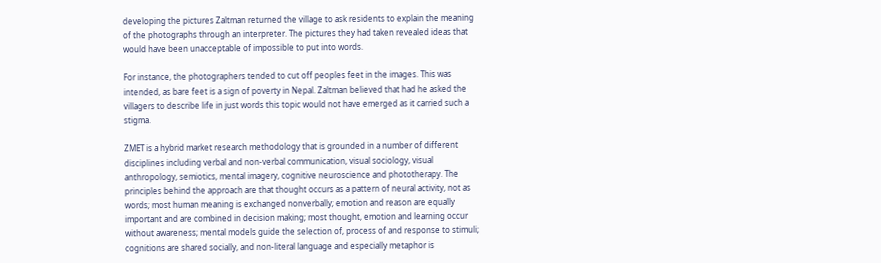developing the pictures Zaltman returned the village to ask residents to explain the meaning of the photographs through an interpreter. The pictures they had taken revealed ideas that would have been unacceptable of impossible to put into words.

For instance, the photographers tended to cut off peoples feet in the images. This was intended, as bare feet is a sign of poverty in Nepal. Zaltman believed that had he asked the villagers to describe life in just words this topic would not have emerged as it carried such a stigma.

ZMET is a hybrid market research methodology that is grounded in a number of different disciplines including verbal and non-verbal communication, visual sociology, visual anthropology, semiotics, mental imagery, cognitive neuroscience and phototherapy. The principles behind the approach are that thought occurs as a pattern of neural activity, not as words; most human meaning is exchanged nonverbally; emotion and reason are equally important and are combined in decision making; most thought, emotion and learning occur without awareness; mental models guide the selection of, process of and response to stimuli; cognitions are shared socially, and non-literal language and especially metaphor is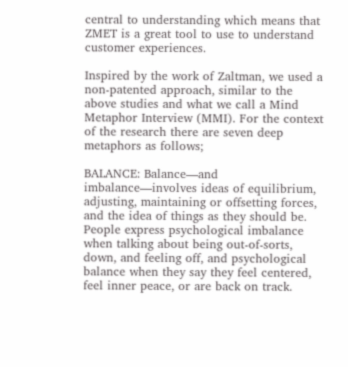central to understanding which means that ZMET is a great tool to use to understand customer experiences.

Inspired by the work of Zaltman, we used a non-patented approach, similar to the above studies and what we call a Mind Metaphor Interview (MMI). For the context of the research there are seven deep metaphors as follows;

BALANCE: Balance—and imbalance—involves ideas of equilibrium, adjusting, maintaining or offsetting forces, and the idea of things as they should be. People express psychological imbalance when talking about being out-of-sorts, down, and feeling off, and psychological balance when they say they feel centered, feel inner peace, or are back on track.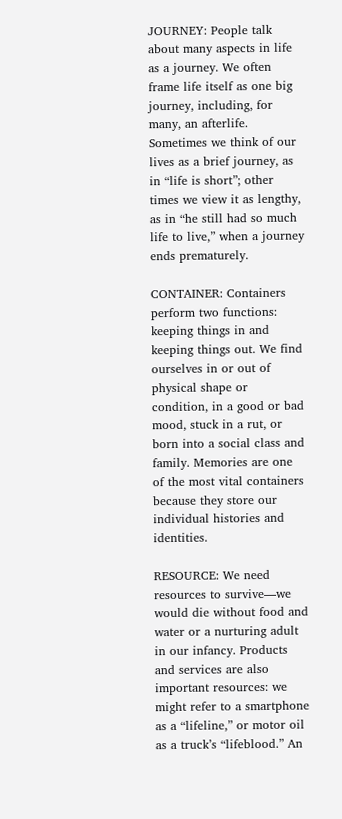JOURNEY: People talk about many aspects in life as a journey. We often frame life itself as one big journey, including, for many, an afterlife. Sometimes we think of our lives as a brief journey, as in “life is short”; other times we view it as lengthy, as in “he still had so much life to live,” when a journey ends prematurely.

CONTAINER: Containers perform two functions: keeping things in and keeping things out. We find ourselves in or out of physical shape or condition, in a good or bad mood, stuck in a rut, or born into a social class and family. Memories are one of the most vital containers because they store our individual histories and identities.

RESOURCE: We need resources to survive—we would die without food and water or a nurturing adult in our infancy. Products and services are also important resources: we might refer to a smartphone as a “lifeline,” or motor oil as a truck’s “lifeblood.” An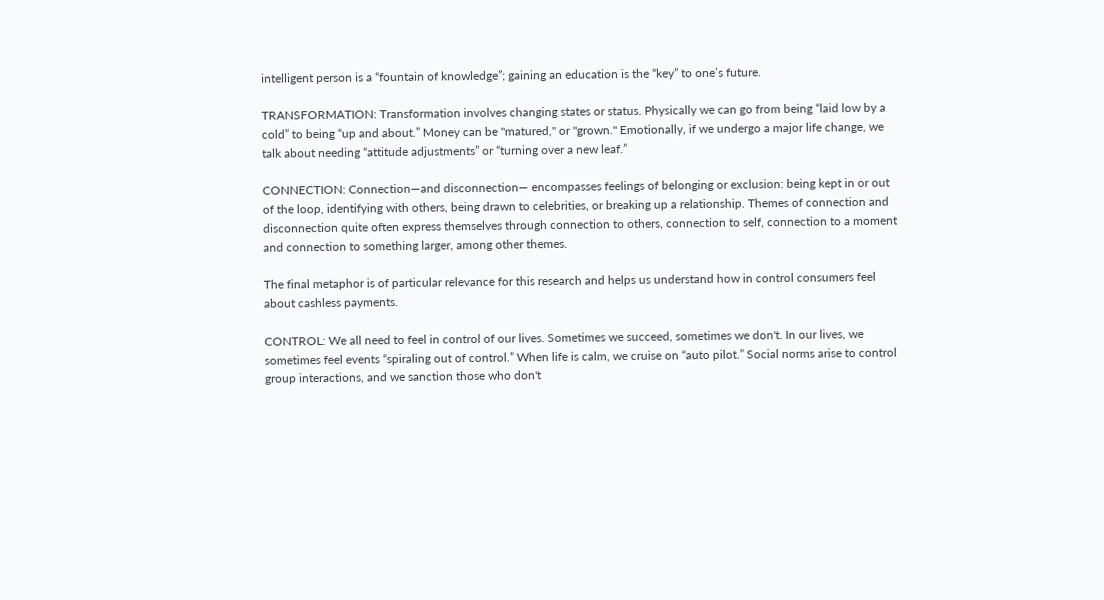intelligent person is a “fountain of knowledge”; gaining an education is the “key” to one’s future.

TRANSFORMATION: Transformation involves changing states or status. Physically we can go from being “laid low by a cold” to being “up and about.” Money can be "matured," or "grown." Emotionally, if we undergo a major life change, we talk about needing “attitude adjustments” or “turning over a new leaf.”

CONNECTION: Connection—and disconnection— encompasses feelings of belonging or exclusion: being kept in or out of the loop, identifying with others, being drawn to celebrities, or breaking up a relationship. Themes of connection and disconnection quite often express themselves through connection to others, connection to self, connection to a moment and connection to something larger, among other themes.

The final metaphor is of particular relevance for this research and helps us understand how in control consumers feel about cashless payments.

CONTROL: We all need to feel in control of our lives. Sometimes we succeed, sometimes we don't. In our lives, we sometimes feel events “spiraling out of control.” When life is calm, we cruise on “auto pilot.” Social norms arise to control group interactions, and we sanction those who don't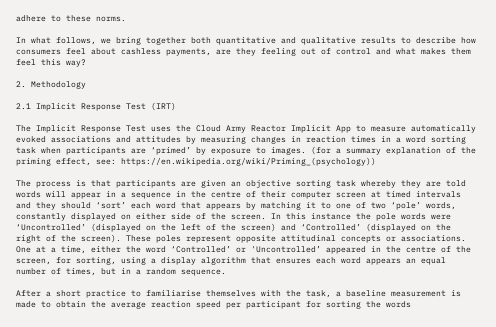adhere to these norms.

In what follows, we bring together both quantitative and qualitative results to describe how consumers feel about cashless payments, are they feeling out of control and what makes them feel this way?

2. Methodology

2.1 Implicit Response Test (IRT)

The Implicit Response Test uses the Cloud Army Reactor Implicit App to measure automatically evoked associations and attitudes by measuring changes in reaction times in a word sorting task when participants are ‘primed’ by exposure to images. (for a summary explanation of the priming effect, see: https://en.wikipedia.org/wiki/Priming_(psychology))

The process is that participants are given an objective sorting task whereby they are told words will appear in a sequence in the centre of their computer screen at timed intervals and they should ‘sort’ each word that appears by matching it to one of two ‘pole’ words, constantly displayed on either side of the screen. In this instance the pole words were ‘Uncontrolled’ (displayed on the left of the screen) and ‘Controlled’ (displayed on the right of the screen). These poles represent opposite attitudinal concepts or associations. One at a time, either the word ‘Controlled’ or 'Uncontrolled’ appeared in the centre of the screen, for sorting, using a display algorithm that ensures each word appears an equal number of times, but in a random sequence.

After a short practice to familiarise themselves with the task, a baseline measurement is made to obtain the average reaction speed per participant for sorting the words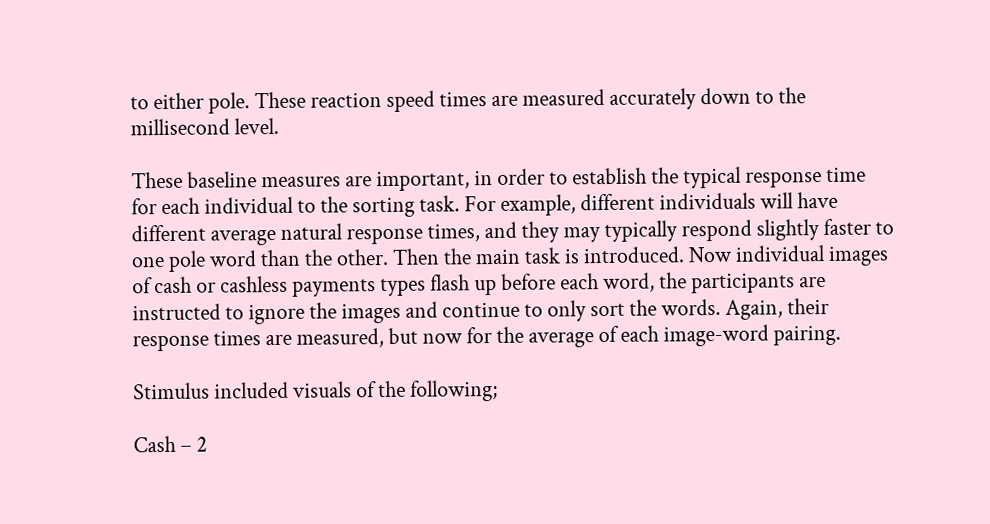to either pole. These reaction speed times are measured accurately down to the millisecond level.

These baseline measures are important, in order to establish the typical response time for each individual to the sorting task. For example, different individuals will have different average natural response times, and they may typically respond slightly faster to one pole word than the other. Then the main task is introduced. Now individual images of cash or cashless payments types flash up before each word, the participants are instructed to ignore the images and continue to only sort the words. Again, their response times are measured, but now for the average of each image-word pairing.

Stimulus included visuals of the following;

Cash – 2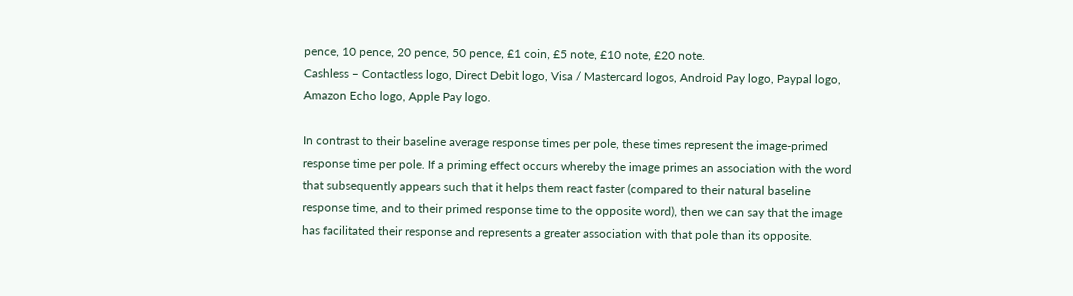pence, 10 pence, 20 pence, 50 pence, £1 coin, £5 note, £10 note, £20 note.
Cashless – Contactless logo, Direct Debit logo, Visa / Mastercard logos, Android Pay logo, Paypal logo, Amazon Echo logo, Apple Pay logo.

In contrast to their baseline average response times per pole, these times represent the image-primed response time per pole. If a priming effect occurs whereby the image primes an association with the word that subsequently appears such that it helps them react faster (compared to their natural baseline response time, and to their primed response time to the opposite word), then we can say that the image has facilitated their response and represents a greater association with that pole than its opposite.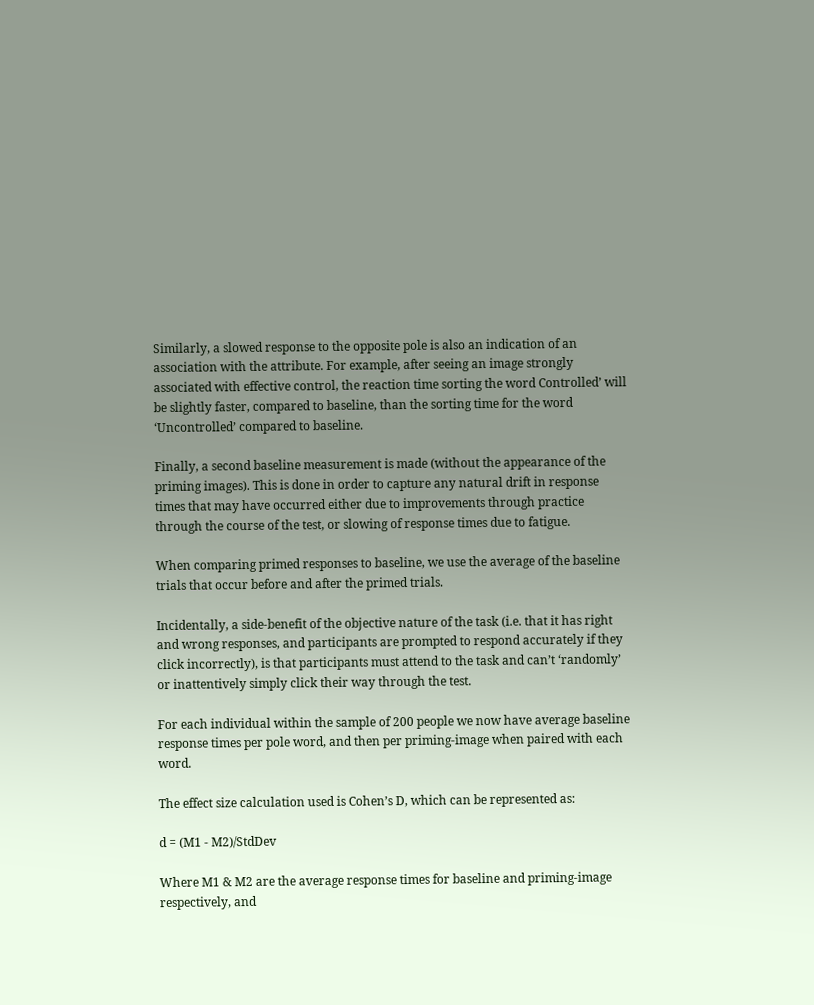Similarly, a slowed response to the opposite pole is also an indication of an association with the attribute. For example, after seeing an image strongly associated with effective control, the reaction time sorting the word Controlled’ will be slightly faster, compared to baseline, than the sorting time for the word ‘Uncontrolled’ compared to baseline.

Finally, a second baseline measurement is made (without the appearance of the priming images). This is done in order to capture any natural drift in response times that may have occurred either due to improvements through practice through the course of the test, or slowing of response times due to fatigue.

When comparing primed responses to baseline, we use the average of the baseline trials that occur before and after the primed trials.

Incidentally, a side-benefit of the objective nature of the task (i.e. that it has right and wrong responses, and participants are prompted to respond accurately if they click incorrectly), is that participants must attend to the task and can’t ‘randomly’ or inattentively simply click their way through the test.

For each individual within the sample of 200 people we now have average baseline response times per pole word, and then per priming-image when paired with each word.

The effect size calculation used is Cohen’s D, which can be represented as:

d = (M1 - M2)/StdDev

Where M1 & M2 are the average response times for baseline and priming-image respectively, and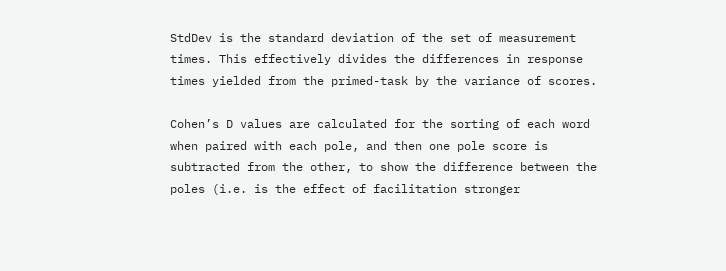StdDev is the standard deviation of the set of measurement times. This effectively divides the differences in response times yielded from the primed-task by the variance of scores.

Cohen’s D values are calculated for the sorting of each word when paired with each pole, and then one pole score is subtracted from the other, to show the difference between the poles (i.e. is the effect of facilitation stronger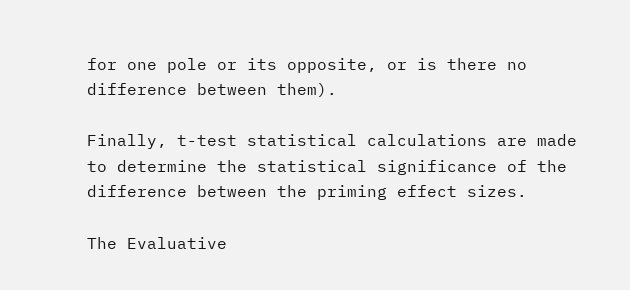for one pole or its opposite, or is there no difference between them).

Finally, t-test statistical calculations are made to determine the statistical significance of the difference between the priming effect sizes.

The Evaluative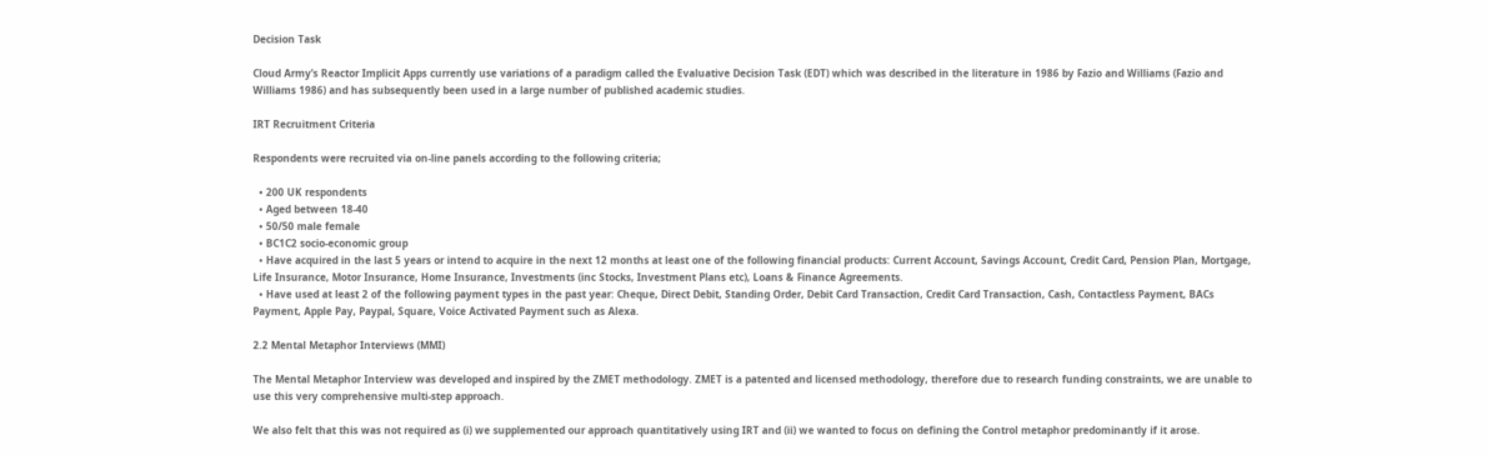Decision Task

Cloud Army’s Reactor Implicit Apps currently use variations of a paradigm called the Evaluative Decision Task (EDT) which was described in the literature in 1986 by Fazio and Williams (Fazio and Williams 1986) and has subsequently been used in a large number of published academic studies.

IRT Recruitment Criteria

Respondents were recruited via on-line panels according to the following criteria;

  • 200 UK respondents
  • Aged between 18-40
  • 50/50 male female
  • BC1C2 socio-economic group
  • Have acquired in the last 5 years or intend to acquire in the next 12 months at least one of the following financial products: Current Account, Savings Account, Credit Card, Pension Plan, Mortgage, Life Insurance, Motor Insurance, Home Insurance, Investments (inc Stocks, Investment Plans etc), Loans & Finance Agreements.
  • Have used at least 2 of the following payment types in the past year: Cheque, Direct Debit, Standing Order, Debit Card Transaction, Credit Card Transaction, Cash, Contactless Payment, BACs Payment, Apple Pay, Paypal, Square, Voice Activated Payment such as Alexa.

2.2 Mental Metaphor Interviews (MMI)

The Mental Metaphor Interview was developed and inspired by the ZMET methodology. ZMET is a patented and licensed methodology, therefore due to research funding constraints, we are unable to use this very comprehensive multi-step approach.

We also felt that this was not required as (i) we supplemented our approach quantitatively using IRT and (ii) we wanted to focus on defining the Control metaphor predominantly if it arose.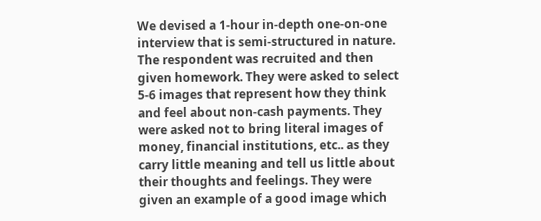We devised a 1-hour in-depth one-on-one interview that is semi-structured in nature. The respondent was recruited and then given homework. They were asked to select 5-6 images that represent how they think and feel about non-cash payments. They were asked not to bring literal images of money, financial institutions, etc.. as they carry little meaning and tell us little about their thoughts and feelings. They were given an example of a good image which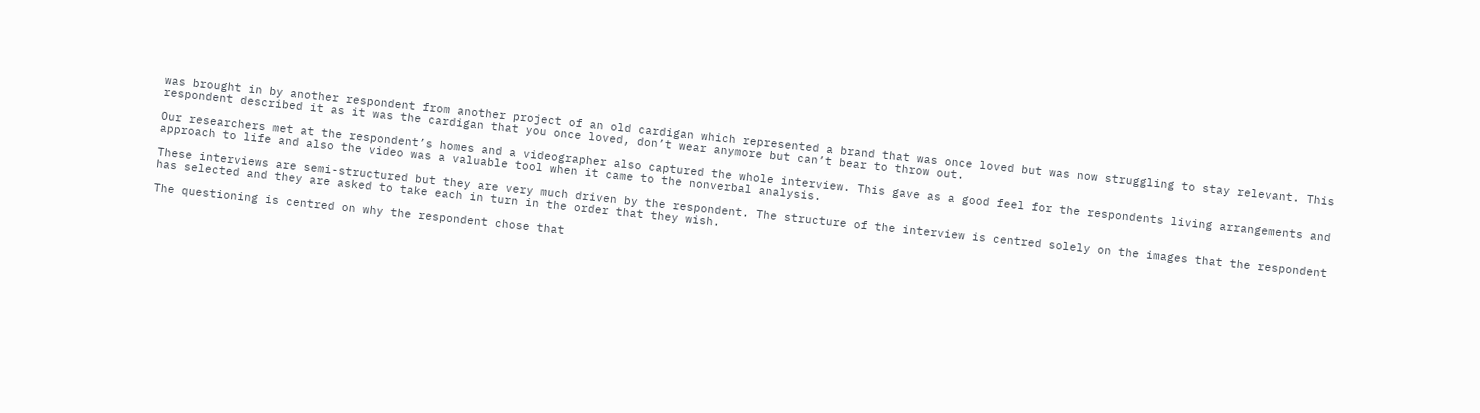was brought in by another respondent from another project of an old cardigan which represented a brand that was once loved but was now struggling to stay relevant. This respondent described it as it was the cardigan that you once loved, don’t wear anymore but can’t bear to throw out.

Our researchers met at the respondent’s homes and a videographer also captured the whole interview. This gave as a good feel for the respondents living arrangements and approach to life and also the video was a valuable tool when it came to the nonverbal analysis.

These interviews are semi-structured but they are very much driven by the respondent. The structure of the interview is centred solely on the images that the respondent has selected and they are asked to take each in turn in the order that they wish.

The questioning is centred on why the respondent chose that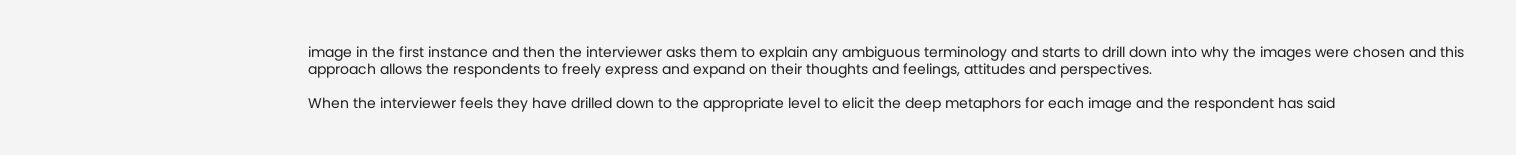image in the first instance and then the interviewer asks them to explain any ambiguous terminology and starts to drill down into why the images were chosen and this approach allows the respondents to freely express and expand on their thoughts and feelings, attitudes and perspectives.

When the interviewer feels they have drilled down to the appropriate level to elicit the deep metaphors for each image and the respondent has said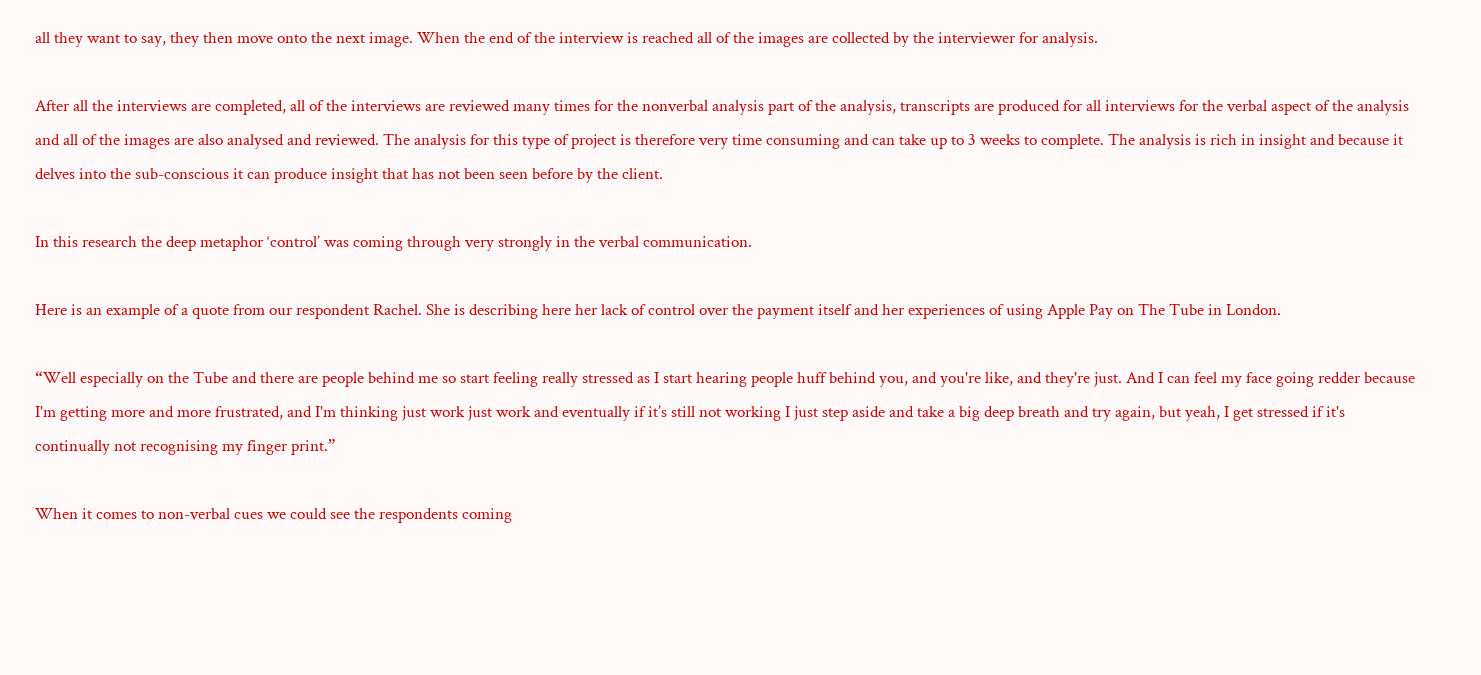all they want to say, they then move onto the next image. When the end of the interview is reached all of the images are collected by the interviewer for analysis.

After all the interviews are completed, all of the interviews are reviewed many times for the nonverbal analysis part of the analysis, transcripts are produced for all interviews for the verbal aspect of the analysis and all of the images are also analysed and reviewed. The analysis for this type of project is therefore very time consuming and can take up to 3 weeks to complete. The analysis is rich in insight and because it delves into the sub-conscious it can produce insight that has not been seen before by the client.

In this research the deep metaphor ‘control’ was coming through very strongly in the verbal communication.

Here is an example of a quote from our respondent Rachel. She is describing here her lack of control over the payment itself and her experiences of using Apple Pay on The Tube in London.

“Well especially on the Tube and there are people behind me so start feeling really stressed as I start hearing people huff behind you, and you're like, and they're just. And I can feel my face going redder because I'm getting more and more frustrated, and I'm thinking just work just work and eventually if it’s still not working I just step aside and take a big deep breath and try again, but yeah, I get stressed if it's continually not recognising my finger print.”

When it comes to non-verbal cues we could see the respondents coming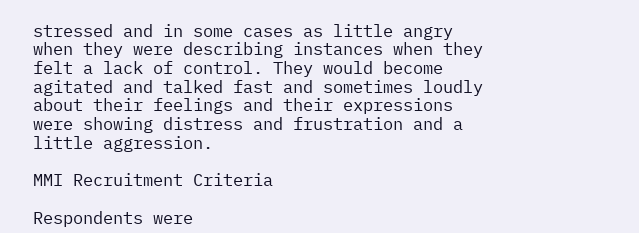stressed and in some cases as little angry when they were describing instances when they felt a lack of control. They would become agitated and talked fast and sometimes loudly about their feelings and their expressions were showing distress and frustration and a little aggression.

MMI Recruitment Criteria

Respondents were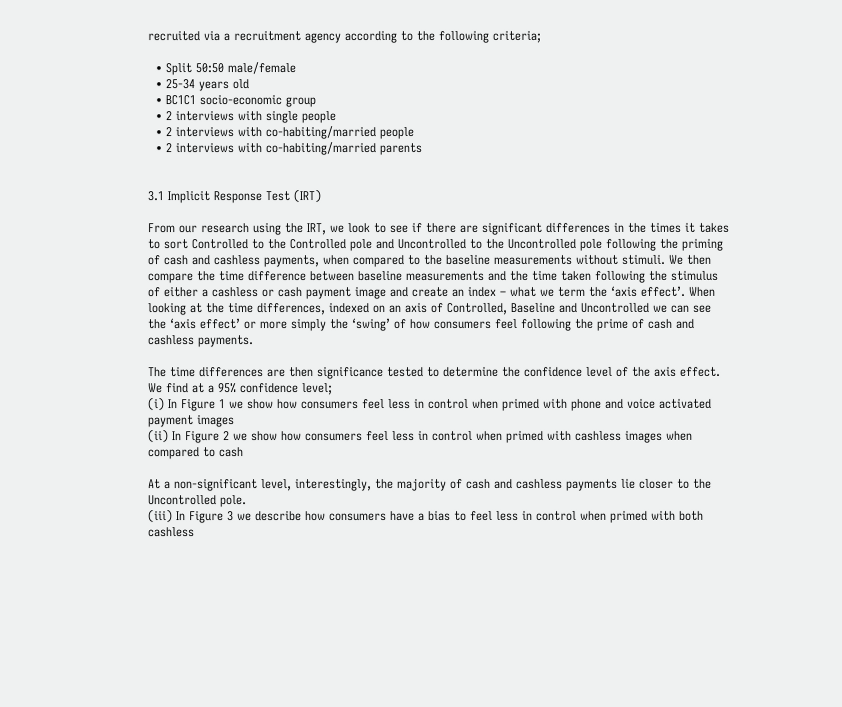recruited via a recruitment agency according to the following criteria;

  • Split 50:50 male/female
  • 25-34 years old
  • BC1C1 socio-economic group
  • 2 interviews with single people
  • 2 interviews with co-habiting/married people
  • 2 interviews with co-habiting/married parents


3.1 Implicit Response Test (IRT)

From our research using the IRT, we look to see if there are significant differences in the times it takes to sort Controlled to the Controlled pole and Uncontrolled to the Uncontrolled pole following the priming of cash and cashless payments, when compared to the baseline measurements without stimuli. We then compare the time difference between baseline measurements and the time taken following the stimulus of either a cashless or cash payment image and create an index – what we term the ‘axis effect’. When looking at the time differences, indexed on an axis of Controlled, Baseline and Uncontrolled we can see the ‘axis effect’ or more simply the ‘swing’ of how consumers feel following the prime of cash and cashless payments.

The time differences are then significance tested to determine the confidence level of the axis effect.
We find at a 95% confidence level;
(i) In Figure 1 we show how consumers feel less in control when primed with phone and voice activated payment images
(ii) In Figure 2 we show how consumers feel less in control when primed with cashless images when compared to cash

At a non-significant level, interestingly, the majority of cash and cashless payments lie closer to the Uncontrolled pole.
(iii) In Figure 3 we describe how consumers have a bias to feel less in control when primed with both cashless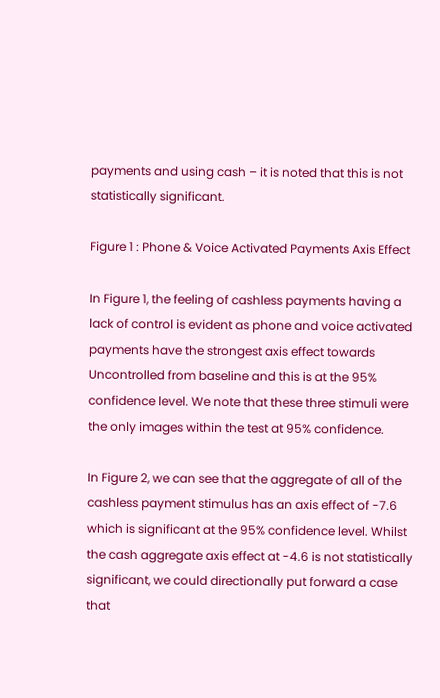payments and using cash – it is noted that this is not statistically significant.

Figure 1 : Phone & Voice Activated Payments Axis Effect

In Figure 1, the feeling of cashless payments having a lack of control is evident as phone and voice activated payments have the strongest axis effect towards Uncontrolled from baseline and this is at the 95% confidence level. We note that these three stimuli were the only images within the test at 95% confidence.

In Figure 2, we can see that the aggregate of all of the cashless payment stimulus has an axis effect of -7.6 which is significant at the 95% confidence level. Whilst the cash aggregate axis effect at -4.6 is not statistically significant, we could directionally put forward a case that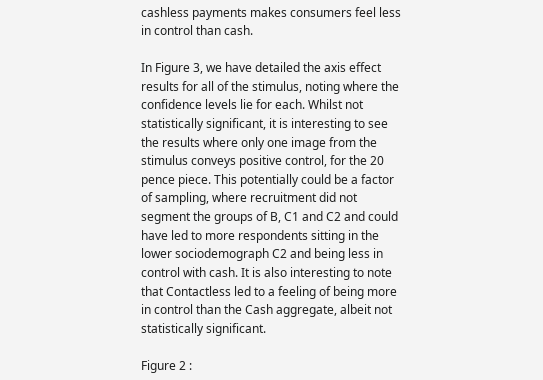cashless payments makes consumers feel less in control than cash.

In Figure 3, we have detailed the axis effect results for all of the stimulus, noting where the confidence levels lie for each. Whilst not statistically significant, it is interesting to see the results where only one image from the stimulus conveys positive control, for the 20 pence piece. This potentially could be a factor of sampling, where recruitment did not segment the groups of B, C1 and C2 and could have led to more respondents sitting in the lower sociodemograph C2 and being less in control with cash. It is also interesting to note that Contactless led to a feeling of being more in control than the Cash aggregate, albeit not statistically significant.

Figure 2 :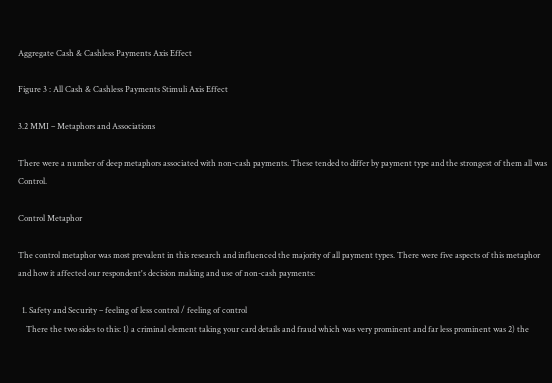Aggregate Cash & Cashless Payments Axis Effect

Figure 3 : All Cash & Cashless Payments Stimuli Axis Effect

3.2 MMI – Metaphors and Associations

There were a number of deep metaphors associated with non-cash payments. These tended to differ by payment type and the strongest of them all was Control.

Control Metaphor

The control metaphor was most prevalent in this research and influenced the majority of all payment types. There were five aspects of this metaphor and how it affected our respondent's decision making and use of non-cash payments:

  1. Safety and Security – feeling of less control / feeling of control
    There the two sides to this: 1) a criminal element taking your card details and fraud which was very prominent and far less prominent was 2) the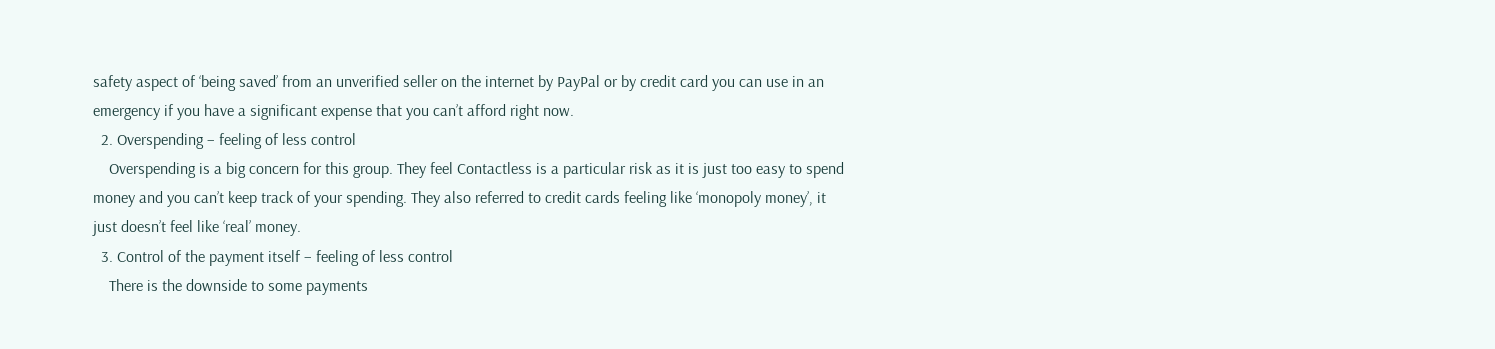safety aspect of ‘being saved’ from an unverified seller on the internet by PayPal or by credit card you can use in an emergency if you have a significant expense that you can’t afford right now.
  2. Overspending – feeling of less control
    Overspending is a big concern for this group. They feel Contactless is a particular risk as it is just too easy to spend money and you can’t keep track of your spending. They also referred to credit cards feeling like ‘monopoly money’, it just doesn’t feel like ‘real’ money.
  3. Control of the payment itself – feeling of less control
    There is the downside to some payments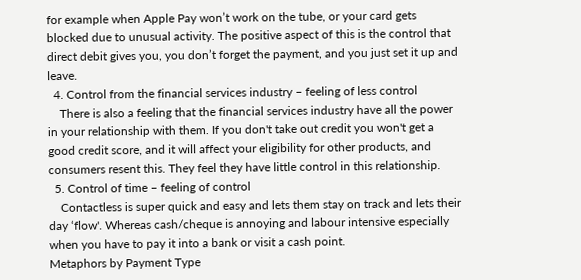for example when Apple Pay won’t work on the tube, or your card gets blocked due to unusual activity. The positive aspect of this is the control that direct debit gives you, you don’t forget the payment, and you just set it up and leave.
  4. Control from the financial services industry – feeling of less control
    There is also a feeling that the financial services industry have all the power in your relationship with them. If you don't take out credit you won't get a good credit score, and it will affect your eligibility for other products, and consumers resent this. They feel they have little control in this relationship.
  5. Control of time – feeling of control
    Contactless is super quick and easy and lets them stay on track and lets their day ‘flow'. Whereas cash/cheque is annoying and labour intensive especially when you have to pay it into a bank or visit a cash point.
Metaphors by Payment Type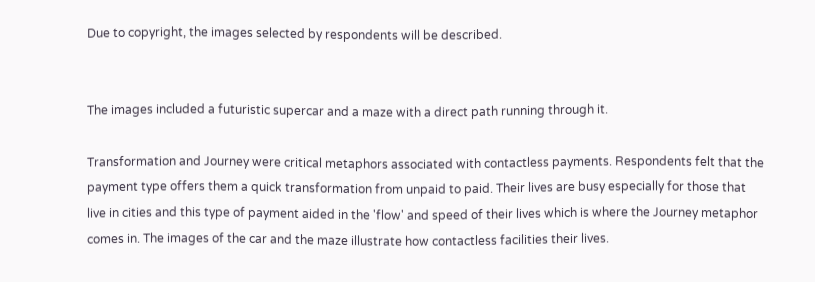Due to copyright, the images selected by respondents will be described.


The images included a futuristic supercar and a maze with a direct path running through it.

Transformation and Journey were critical metaphors associated with contactless payments. Respondents felt that the payment type offers them a quick transformation from unpaid to paid. Their lives are busy especially for those that live in cities and this type of payment aided in the 'flow' and speed of their lives which is where the Journey metaphor comes in. The images of the car and the maze illustrate how contactless facilities their lives.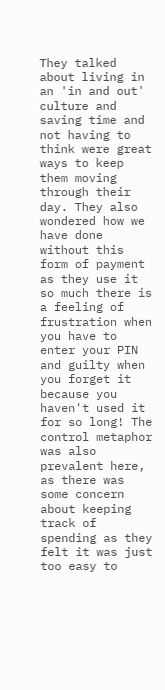They talked about living in an 'in and out' culture and saving time and not having to think were great ways to keep them moving through their day. They also wondered how we have done without this form of payment as they use it so much there is a feeling of frustration when you have to enter your PIN and guilty when you forget it because you haven't used it for so long! The control metaphor was also prevalent here, as there was some concern about keeping track of spending as they felt it was just too easy to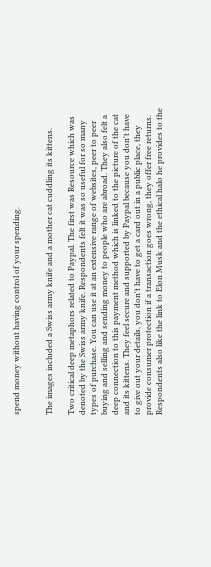spend money without having control of your spending.


The images included a Swiss army knife and a mother cat cuddling its kittens.

Two critical deep metaphors related to Paypal. The first was Resource which was denoted by the Swiss army knife. Respondents felt it was so useful for so many types of purchase. You can use it at an extensive range of websites, peer to peer buying and selling and sending money to people who are abroad. They also felt a deep connection to this payment method which is linked to the picture of the cat and its kittens. They feel secure and supported by Paypal because you don't have to give out your details, you don't have to get a card out in a public place, they provide consumer protection if a transaction goes wrong, they offer free returns. Respondents also like the link to Elon Musk and the ethical halo he provides to the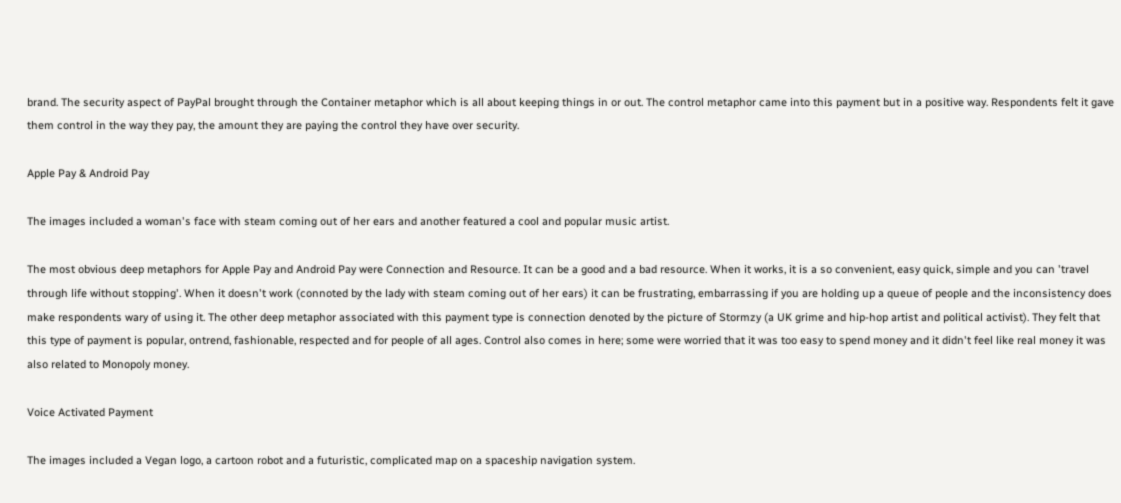brand. The security aspect of PayPal brought through the Container metaphor which is all about keeping things in or out. The control metaphor came into this payment but in a positive way. Respondents felt it gave them control in the way they pay, the amount they are paying the control they have over security.

Apple Pay & Android Pay

The images included a woman's face with steam coming out of her ears and another featured a cool and popular music artist.

The most obvious deep metaphors for Apple Pay and Android Pay were Connection and Resource. It can be a good and a bad resource. When it works, it is a so convenient, easy quick, simple and you can 'travel through life without stopping'. When it doesn't work (connoted by the lady with steam coming out of her ears) it can be frustrating, embarrassing if you are holding up a queue of people and the inconsistency does make respondents wary of using it. The other deep metaphor associated with this payment type is connection denoted by the picture of Stormzy (a UK grime and hip-hop artist and political activist). They felt that this type of payment is popular, ontrend, fashionable, respected and for people of all ages. Control also comes in here; some were worried that it was too easy to spend money and it didn't feel like real money it was also related to Monopoly money.

Voice Activated Payment

The images included a Vegan logo, a cartoon robot and a futuristic, complicated map on a spaceship navigation system.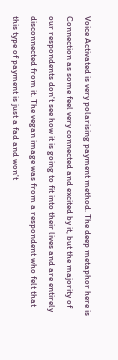Voice Activated is very polarising payment method. The deep metaphor here is Connection as some feel very connected and excited by it, but the majority of our respondents don't see how it is going to fit into their lives and are entirely disconnected from it. The vegan image was from a respondent who felt that this type of payment is just a fad and won't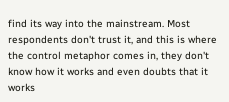find its way into the mainstream. Most respondents don't trust it, and this is where the control metaphor comes in, they don't know how it works and even doubts that it works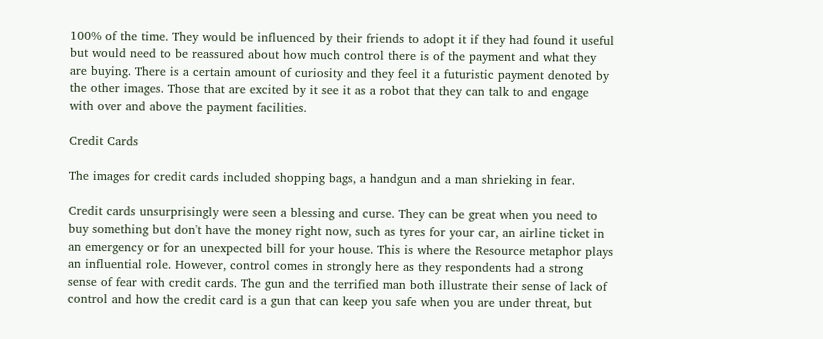100% of the time. They would be influenced by their friends to adopt it if they had found it useful but would need to be reassured about how much control there is of the payment and what they are buying. There is a certain amount of curiosity and they feel it a futuristic payment denoted by the other images. Those that are excited by it see it as a robot that they can talk to and engage with over and above the payment facilities.

Credit Cards

The images for credit cards included shopping bags, a handgun and a man shrieking in fear.

Credit cards unsurprisingly were seen a blessing and curse. They can be great when you need to buy something but don't have the money right now, such as tyres for your car, an airline ticket in an emergency or for an unexpected bill for your house. This is where the Resource metaphor plays an influential role. However, control comes in strongly here as they respondents had a strong sense of fear with credit cards. The gun and the terrified man both illustrate their sense of lack of control and how the credit card is a gun that can keep you safe when you are under threat, but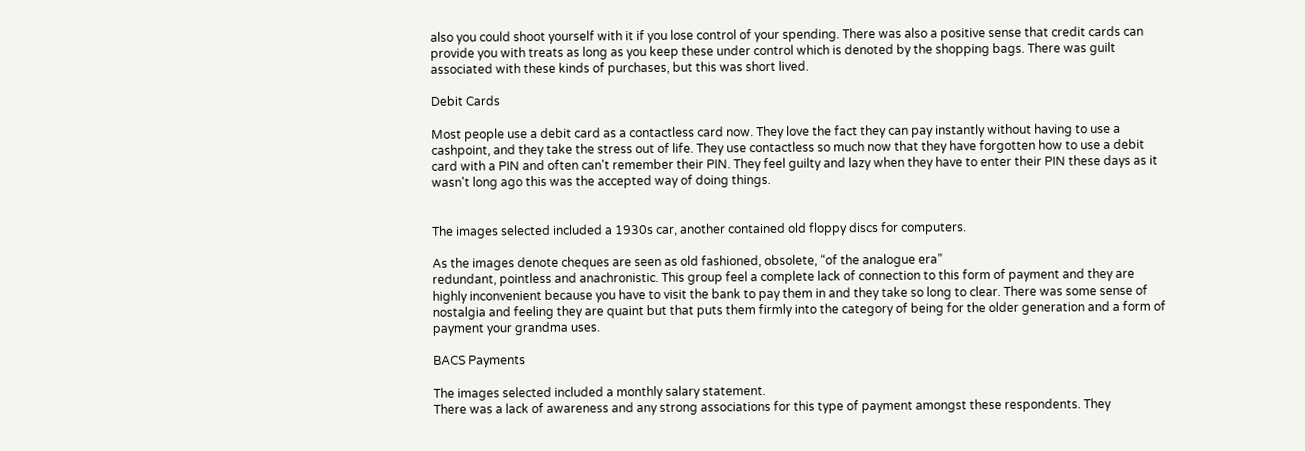also you could shoot yourself with it if you lose control of your spending. There was also a positive sense that credit cards can provide you with treats as long as you keep these under control which is denoted by the shopping bags. There was guilt associated with these kinds of purchases, but this was short lived.

Debit Cards

Most people use a debit card as a contactless card now. They love the fact they can pay instantly without having to use a cashpoint, and they take the stress out of life. They use contactless so much now that they have forgotten how to use a debit card with a PIN and often can't remember their PIN. They feel guilty and lazy when they have to enter their PIN these days as it wasn't long ago this was the accepted way of doing things.


The images selected included a 1930s car, another contained old floppy discs for computers.

As the images denote cheques are seen as old fashioned, obsolete, “of the analogue era”
redundant, pointless and anachronistic. This group feel a complete lack of connection to this form of payment and they are highly inconvenient because you have to visit the bank to pay them in and they take so long to clear. There was some sense of nostalgia and feeling they are quaint but that puts them firmly into the category of being for the older generation and a form of payment your grandma uses.

BACS Payments

The images selected included a monthly salary statement.
There was a lack of awareness and any strong associations for this type of payment amongst these respondents. They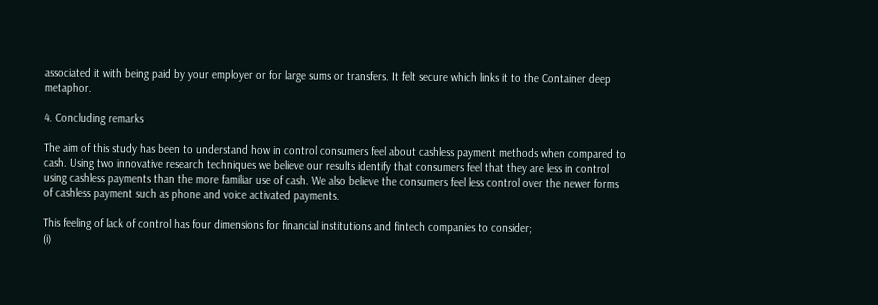associated it with being paid by your employer or for large sums or transfers. It felt secure which links it to the Container deep metaphor.

4. Concluding remarks

The aim of this study has been to understand how in control consumers feel about cashless payment methods when compared to cash. Using two innovative research techniques we believe our results identify that consumers feel that they are less in control using cashless payments than the more familiar use of cash. We also believe the consumers feel less control over the newer forms of cashless payment such as phone and voice activated payments.

This feeling of lack of control has four dimensions for financial institutions and fintech companies to consider;
(i)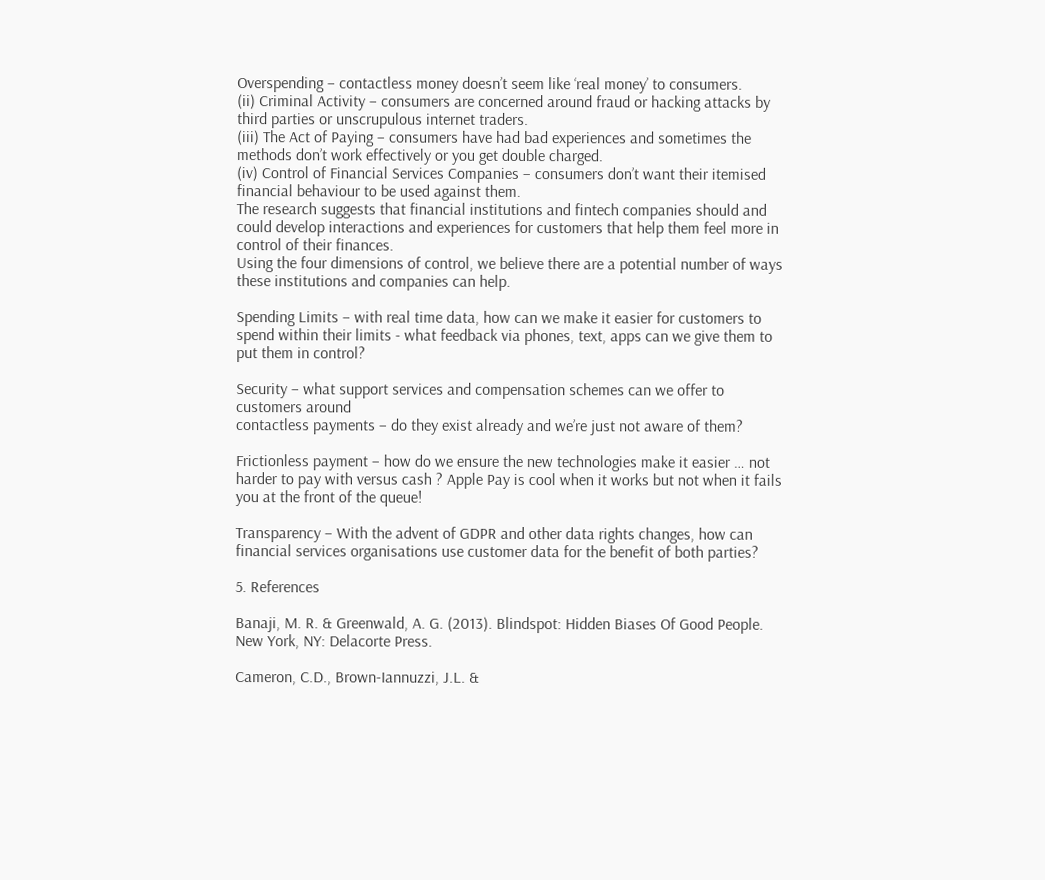Overspending – contactless money doesn’t seem like ‘real money’ to consumers.
(ii) Criminal Activity – consumers are concerned around fraud or hacking attacks by third parties or unscrupulous internet traders.
(iii) The Act of Paying – consumers have had bad experiences and sometimes the methods don’t work effectively or you get double charged.
(iv) Control of Financial Services Companies – consumers don’t want their itemised financial behaviour to be used against them.
The research suggests that financial institutions and fintech companies should and could develop interactions and experiences for customers that help them feel more in control of their finances.
Using the four dimensions of control, we believe there are a potential number of ways these institutions and companies can help.

Spending Limits – with real time data, how can we make it easier for customers to spend within their limits - what feedback via phones, text, apps can we give them to put them in control?

Security – what support services and compensation schemes can we offer to customers around
contactless payments – do they exist already and we’re just not aware of them?

Frictionless payment – how do we ensure the new technologies make it easier … not harder to pay with versus cash ? Apple Pay is cool when it works but not when it fails you at the front of the queue!

Transparency – With the advent of GDPR and other data rights changes, how can financial services organisations use customer data for the benefit of both parties?

5. References

Banaji, M. R. & Greenwald, A. G. (2013). Blindspot: Hidden Biases Of Good People. New York, NY: Delacorte Press.

Cameron, C.D., Brown-Iannuzzi, J.L. &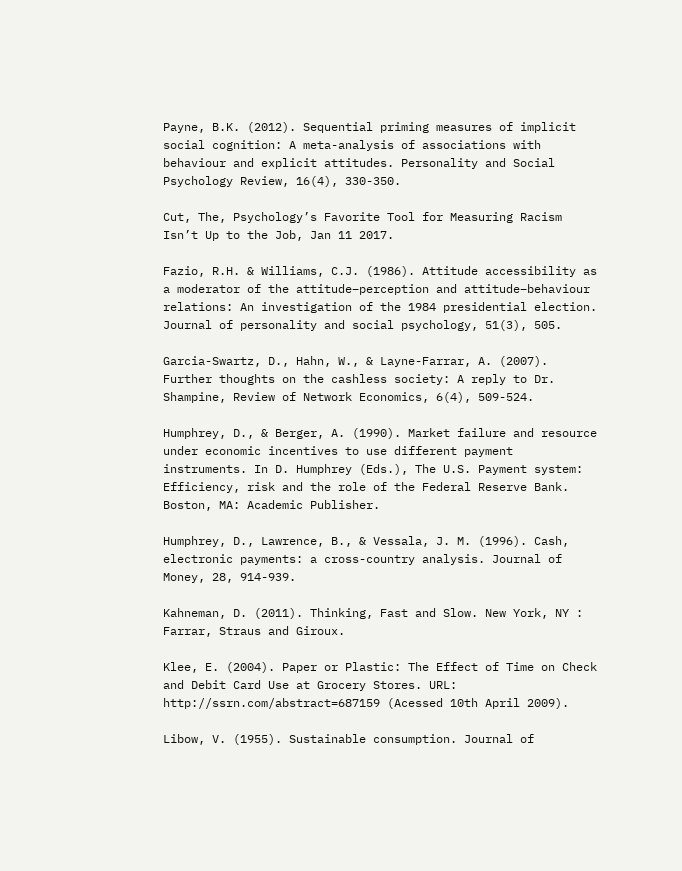Payne, B.K. (2012). Sequential priming measures of implicit social cognition: A meta-analysis of associations with behaviour and explicit attitudes. Personality and Social Psychology Review, 16(4), 330-350.

Cut, The, Psychology’s Favorite Tool for Measuring Racism Isn’t Up to the Job, Jan 11 2017.

Fazio, R.H. & Williams, C.J. (1986). Attitude accessibility as a moderator of the attitude–perception and attitude–behaviour relations: An investigation of the 1984 presidential election. Journal of personality and social psychology, 51(3), 505.

Garcia-Swartz, D., Hahn, W., & Layne-Farrar, A. (2007). Further thoughts on the cashless society: A reply to Dr. Shampine, Review of Network Economics, 6(4), 509-524.

Humphrey, D., & Berger, A. (1990). Market failure and resource under economic incentives to use different payment instruments. In D. Humphrey (Eds.), The U.S. Payment system: Efficiency, risk and the role of the Federal Reserve Bank. Boston, MA: Academic Publisher.

Humphrey, D., Lawrence, B., & Vessala, J. M. (1996). Cash, electronic payments: a cross-country analysis. Journal of Money, 28, 914-939.

Kahneman, D. (2011). Thinking, Fast and Slow. New York, NY : Farrar, Straus and Giroux.

Klee, E. (2004). Paper or Plastic: The Effect of Time on Check and Debit Card Use at Grocery Stores. URL: http://ssrn.com/abstract=687159 (Acessed 10th April 2009).

Libow, V. (1955). Sustainable consumption. Journal of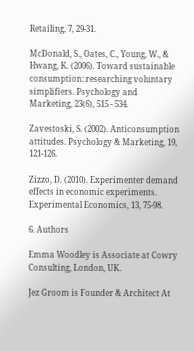Retailing, 7, 29-31.

McDonald, S., Oates, C., Young, W., & Hwang, K. (2006). Toward sustainable consumption: researching voluntary simplifiers. Psychology and Marketing, 23(6), 515 - 534.

Zavestoski, S. (2002). Anticonsumption attitudes. Psychology & Marketing, 19, 121-126.

Zizzo, D. (2010). Experimenter demand effects in economic experiments. Experimental Economics, 13, 75-98.

6. Authors

Emma Woodley is Associate at Cowry Consulting, London, UK.

Jez Groom is Founder & Architect At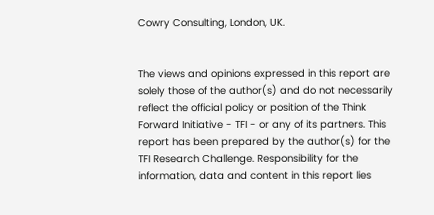Cowry Consulting, London, UK.


The views and opinions expressed in this report are solely those of the author(s) and do not necessarily reflect the official policy or position of the Think Forward Initiative - TFI - or any of its partners. This report has been prepared by the author(s) for the TFI Research Challenge. Responsibility for the information, data and content in this report lies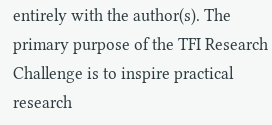entirely with the author(s). The primary purpose of the TFI Research Challenge is to inspire practical research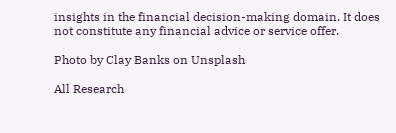insights in the financial decision-making domain. It does not constitute any financial advice or service offer.

Photo by Clay Banks on Unsplash

All Research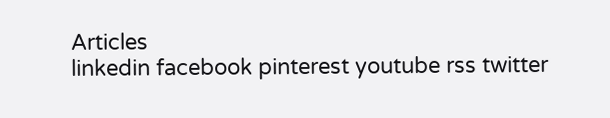Articles
linkedin facebook pinterest youtube rss twitter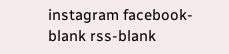instagram facebook-blank rss-blank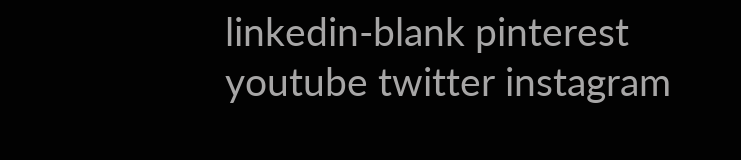linkedin-blank pinterest youtube twitter instagram